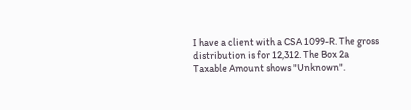I have a client with a CSA 1099-R. The gross distribution is for 12,312. The Box 2a Taxable Amount shows "Unknown".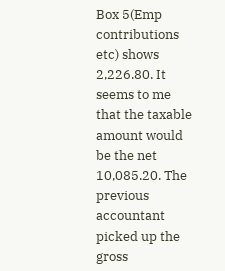Box 5(Emp contributions etc) shows 2,226.80. It seems to me that the taxable amount would be the net 10,085.20. The previous accountant picked up the gross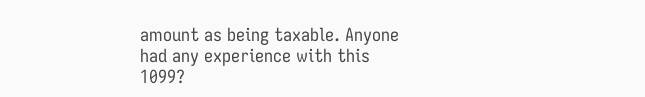amount as being taxable. Anyone had any experience with this 1099?